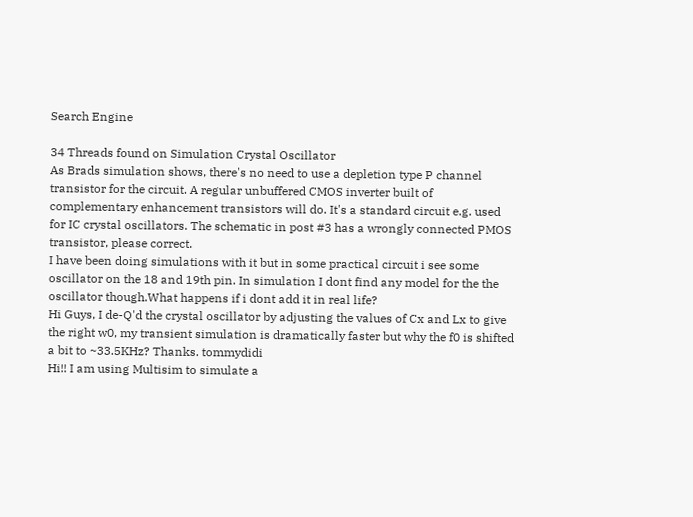Search Engine

34 Threads found on Simulation Crystal Oscillator
As Brads simulation shows, there's no need to use a depletion type P channel transistor for the circuit. A regular unbuffered CMOS inverter built of complementary enhancement transistors will do. It's a standard circuit e.g. used for IC crystal oscillators. The schematic in post #3 has a wrongly connected PMOS transistor, please correct.
I have been doing simulations with it but in some practical circuit i see some oscillator on the 18 and 19th pin. In simulation I dont find any model for the the oscillator though.What happens if i dont add it in real life?
Hi Guys, I de-Q'd the crystal oscillator by adjusting the values of Cx and Lx to give the right w0, my transient simulation is dramatically faster but why the f0 is shifted a bit to ~33.5KHz? Thanks. tommydidi
Hi!! I am using Multisim to simulate a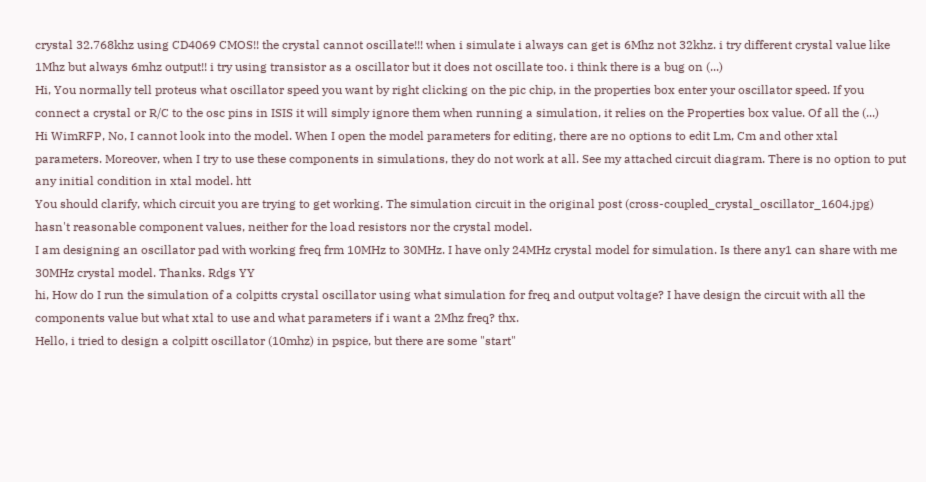crystal 32.768khz using CD4069 CMOS!! the crystal cannot oscillate!!! when i simulate i always can get is 6Mhz not 32khz. i try different crystal value like 1Mhz but always 6mhz output!! i try using transistor as a oscillator but it does not oscillate too. i think there is a bug on (...)
Hi, You normally tell proteus what oscillator speed you want by right clicking on the pic chip, in the properties box enter your oscillator speed. If you connect a crystal or R/C to the osc pins in ISIS it will simply ignore them when running a simulation, it relies on the Properties box value. Of all the (...)
Hi WimRFP, No, I cannot look into the model. When I open the model parameters for editing, there are no options to edit Lm, Cm and other xtal parameters. Moreover, when I try to use these components in simulations, they do not work at all. See my attached circuit diagram. There is no option to put any initial condition in xtal model. htt
You should clarify, which circuit you are trying to get working. The simulation circuit in the original post (cross-coupled_crystal_oscillator_1604.jpg) hasn't reasonable component values, neither for the load resistors nor the crystal model.
I am designing an oscillator pad with working freq frm 10MHz to 30MHz. I have only 24MHz crystal model for simulation. Is there any1 can share with me 30MHz crystal model. Thanks. Rdgs YY
hi, How do I run the simulation of a colpitts crystal oscillator using what simulation for freq and output voltage? I have design the circuit with all the components value but what xtal to use and what parameters if i want a 2Mhz freq? thx.
Hello, i tried to design a colpitt oscillator (10mhz) in pspice, but there are some "start"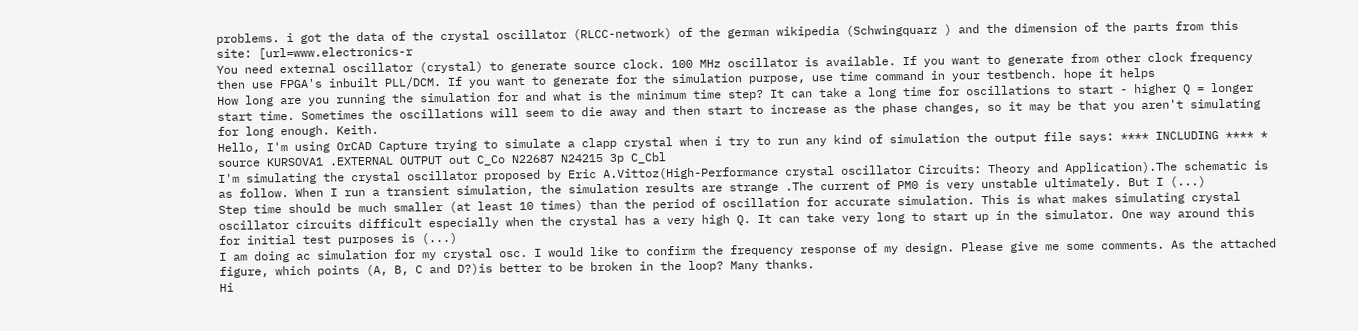problems. i got the data of the crystal oscillator (RLCC-network) of the german wikipedia (Schwingquarz ) and the dimension of the parts from this site: [url=www.electronics-r
You need external oscillator (crystal) to generate source clock. 100 MHz oscillator is available. If you want to generate from other clock frequency then use FPGA's inbuilt PLL/DCM. If you want to generate for the simulation purpose, use time command in your testbench. hope it helps
How long are you running the simulation for and what is the minimum time step? It can take a long time for oscillations to start - higher Q = longer start time. Sometimes the oscillations will seem to die away and then start to increase as the phase changes, so it may be that you aren't simulating for long enough. Keith.
Hello, I'm using OrCAD Capture trying to simulate a clapp crystal when i try to run any kind of simulation the output file says: **** INCLUDING **** * source KURSOVA1 .EXTERNAL OUTPUT out C_Co N22687 N24215 3p C_Cbl
I'm simulating the crystal oscillator proposed by Eric A.Vittoz(High-Performance crystal oscillator Circuits: Theory and Application).The schematic is as follow. When I run a transient simulation, the simulation results are strange .The current of PM0 is very unstable ultimately. But I (...)
Step time should be much smaller (at least 10 times) than the period of oscillation for accurate simulation. This is what makes simulating crystal oscillator circuits difficult especially when the crystal has a very high Q. It can take very long to start up in the simulator. One way around this for initial test purposes is (...)
I am doing ac simulation for my crystal osc. I would like to confirm the frequency response of my design. Please give me some comments. As the attached figure, which points (A, B, C and D?)is better to be broken in the loop? Many thanks.
Hi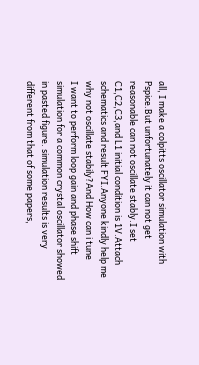all, I make a colpitts oscillator simulation with Pspice.But unfortunately it can not get reasonable can not oscillate stably.I set C1,C2,C3,and L1 initial condition is 1V.Attach schematics and result FYI.Anyone kindly help me why not oscillate stabily?And How can i tune
I want to perform loop gain and phase shift simulation for a common crystal oscillator showed in pasted figure. simulation results is very different from that of some papers,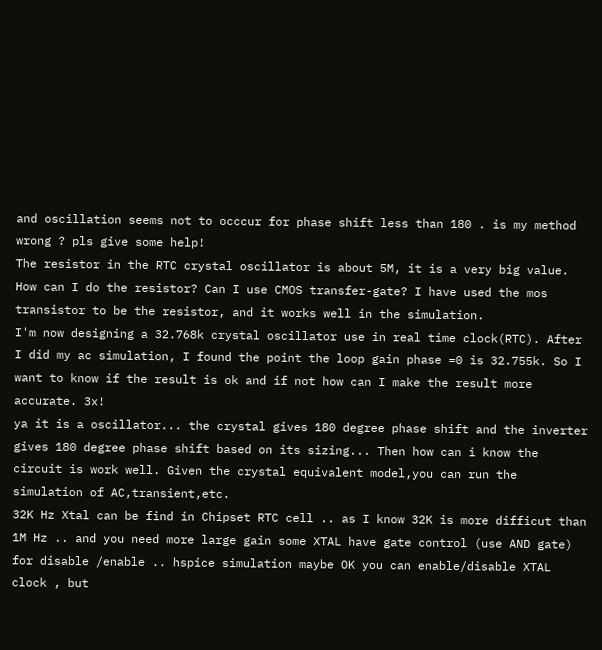and oscillation seems not to occcur for phase shift less than 180 . is my method wrong ? pls give some help!
The resistor in the RTC crystal oscillator is about 5M, it is a very big value. How can I do the resistor? Can I use CMOS transfer-gate? I have used the mos transistor to be the resistor, and it works well in the simulation.
I'm now designing a 32.768k crystal oscillator use in real time clock(RTC). After I did my ac simulation, I found the point the loop gain phase =0 is 32.755k. So I want to know if the result is ok and if not how can I make the result more accurate. 3x!
ya it is a oscillator... the crystal gives 180 degree phase shift and the inverter gives 180 degree phase shift based on its sizing... Then how can i know the circuit is work well. Given the crystal equivalent model,you can run the simulation of AC,transient,etc.
32K Hz Xtal can be find in Chipset RTC cell .. as I know 32K is more difficut than 1M Hz .. and you need more large gain some XTAL have gate control (use AND gate) for disable /enable .. hspice simulation maybe OK you can enable/disable XTAL clock , but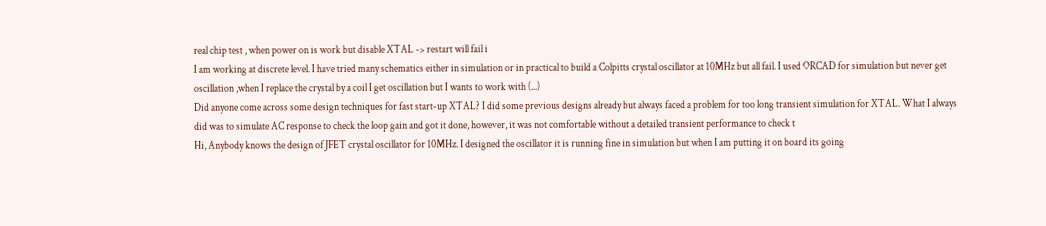real chip test , when power on is work but disable XTAL -> restart will fail i
I am working at discrete level. I have tried many schematics either in simulation or in practical to build a Colpitts crystal oscillator at 10MHz but all fail. I used ORCAD for simulation but never get oscillation ,when I replace the crystal by a coil I get oscillation but I wants to work with (...)
Did anyone come across some design techniques for fast start-up XTAL? I did some previous designs already but always faced a problem for too long transient simulation for XTAL. What I always did was to simulate AC response to check the loop gain and got it done, however, it was not comfortable without a detailed transient performance to check t
Hi, Anybody knows the design of JFET crystal oscillator for 10MHz. I designed the oscillator it is running fine in simulation but when I am putting it on board its going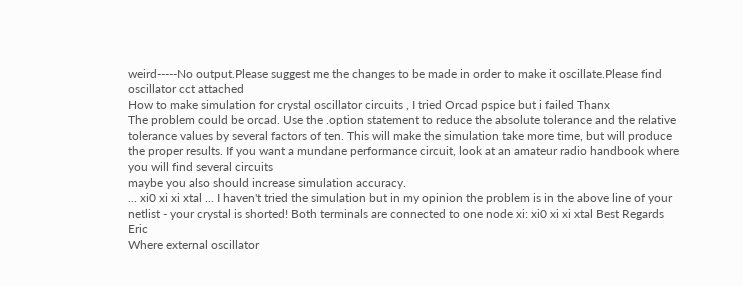weird-----No output.Please suggest me the changes to be made in order to make it oscillate.Please find oscillator cct attached
How to make simulation for crystal oscillator circuits , I tried Orcad pspice but i failed Thanx
The problem could be orcad. Use the .option statement to reduce the absolute tolerance and the relative tolerance values by several factors of ten. This will make the simulation take more time, but will produce the proper results. If you want a mundane performance circuit, look at an amateur radio handbook where you will find several circuits
maybe you also should increase simulation accuracy.
... xi0 xi xi xtal ... I haven't tried the simulation but in my opinion the problem is in the above line of your netlist - your crystal is shorted! Both terminals are connected to one node xi: xi0 xi xi xtal Best Regards Eric
Where external oscillator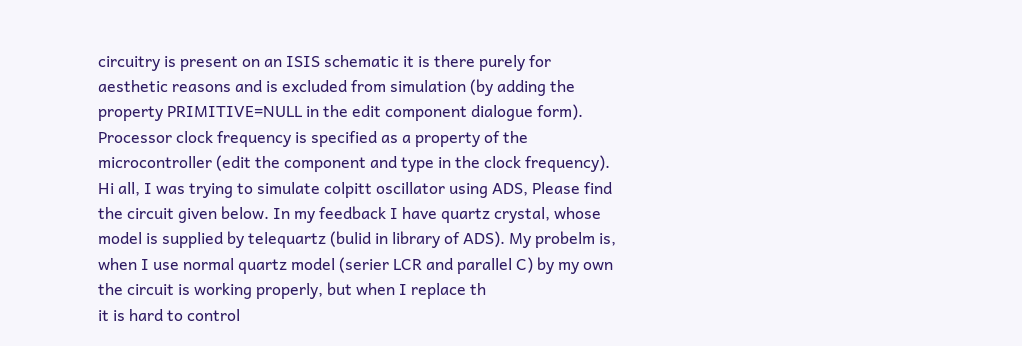circuitry is present on an ISIS schematic it is there purely for aesthetic reasons and is excluded from simulation (by adding the property PRIMITIVE=NULL in the edit component dialogue form). Processor clock frequency is specified as a property of the microcontroller (edit the component and type in the clock frequency).
Hi all, I was trying to simulate colpitt oscillator using ADS, Please find the circuit given below. In my feedback I have quartz crystal, whose model is supplied by telequartz (bulid in library of ADS). My probelm is, when I use normal quartz model (serier LCR and parallel C) by my own the circuit is working properly, but when I replace th
it is hard to control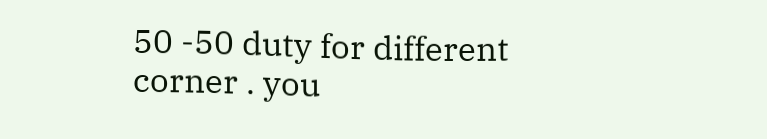50 -50 duty for different corner . you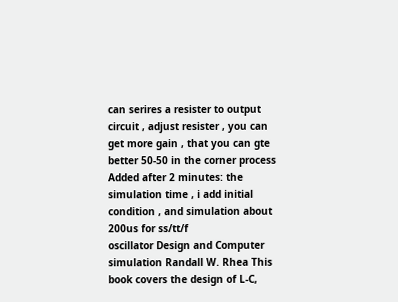can serires a resister to output circuit , adjust resister , you can get more gain , that you can gte better 50-50 in the corner process Added after 2 minutes: the simulation time , i add initial condition , and simulation about 200us for ss/tt/f
oscillator Design and Computer simulation Randall W. Rhea This book covers the design of L-C,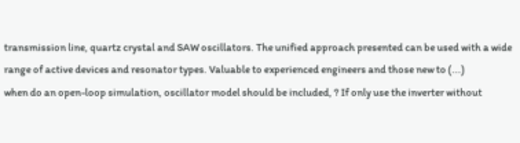transmission line, quartz crystal and SAW oscillators. The unified approach presented can be used with a wide range of active devices and resonator types. Valuable to experienced engineers and those new to (...)
when do an open-loop simulation, oscillator model should be included, ? If only use the inverter without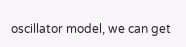oscillator model, we can get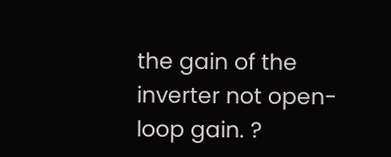the gain of the inverter not open-loop gain. ?